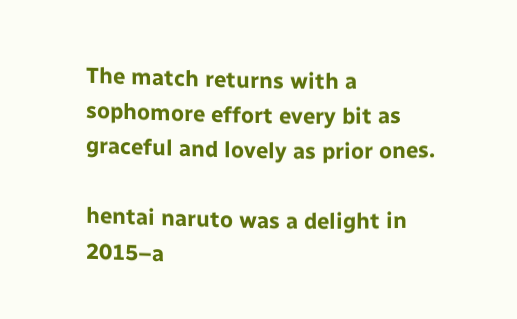The match returns with a sophomore effort every bit as graceful and lovely as prior ones.

hentai naruto was a delight in 2015–a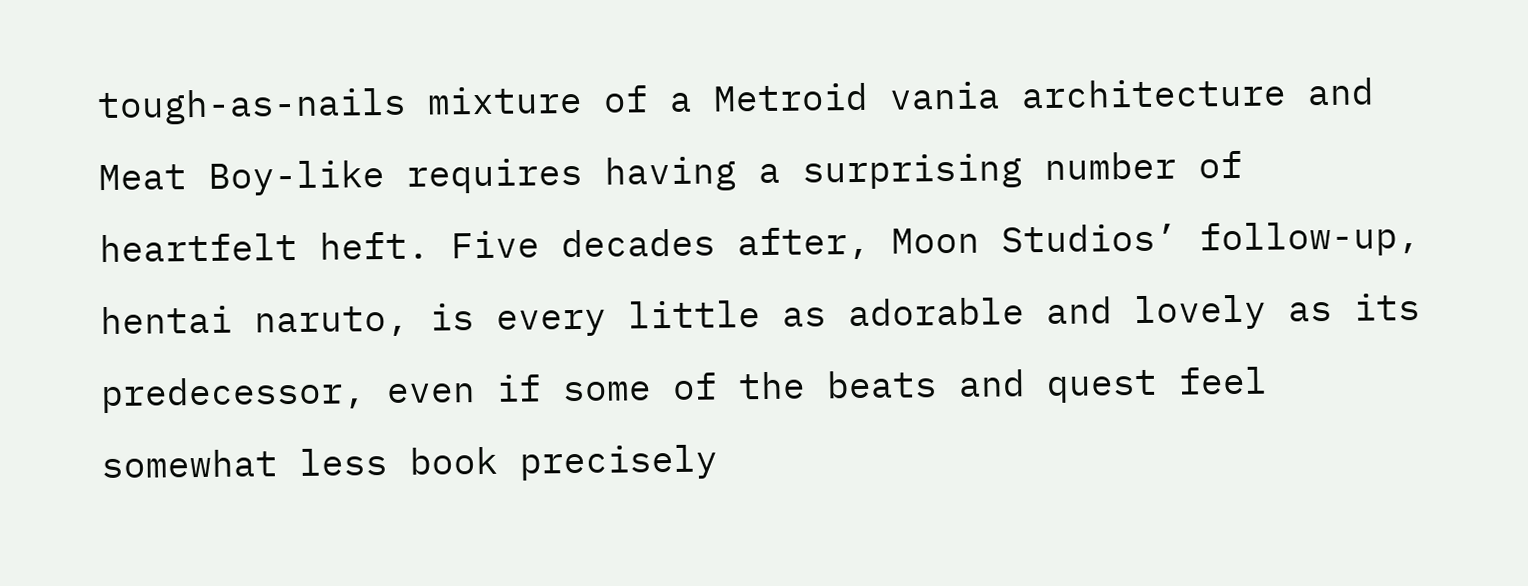tough-as-nails mixture of a Metroid vania architecture and Meat Boy-like requires having a surprising number of heartfelt heft. Five decades after, Moon Studios’ follow-up, hentai naruto, is every little as adorable and lovely as its predecessor, even if some of the beats and quest feel somewhat less book precisely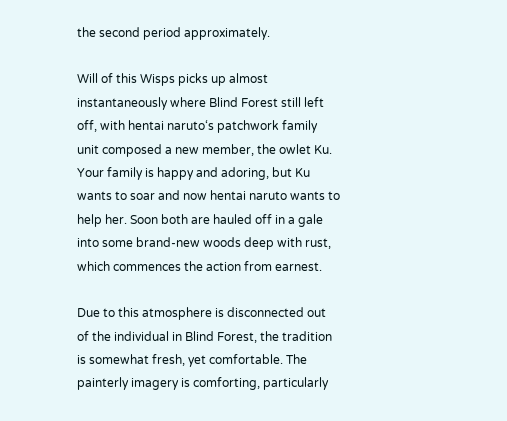the second period approximately.

Will of this Wisps picks up almost instantaneously where Blind Forest still left off, with hentai naruto‘s patchwork family unit composed a new member, the owlet Ku. Your family is happy and adoring, but Ku wants to soar and now hentai naruto wants to help her. Soon both are hauled off in a gale into some brand-new woods deep with rust, which commences the action from earnest.

Due to this atmosphere is disconnected out of the individual in Blind Forest, the tradition is somewhat fresh, yet comfortable. The painterly imagery is comforting, particularly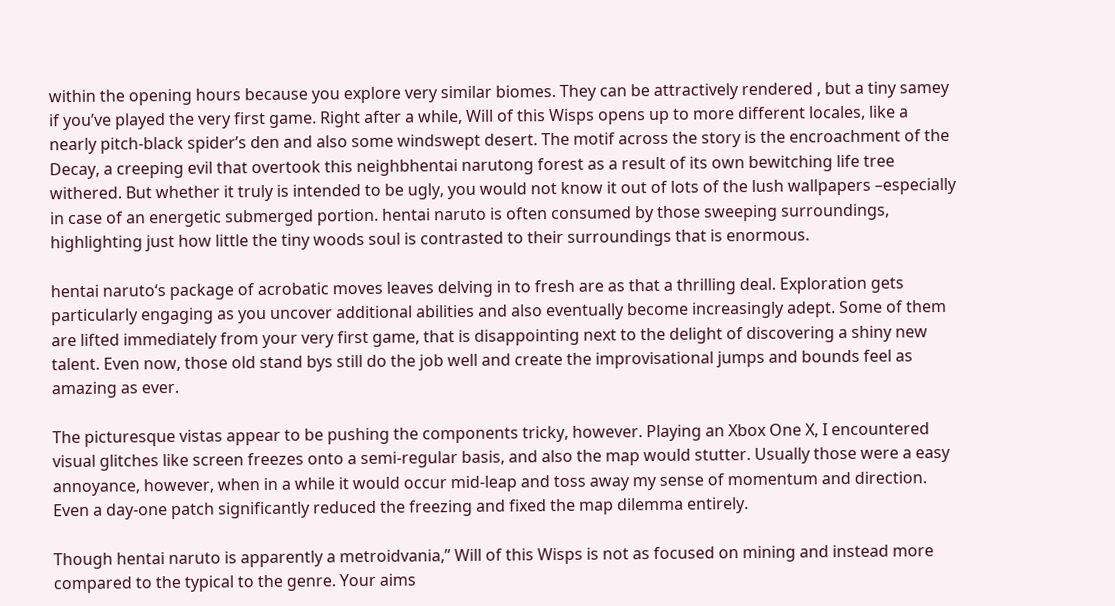within the opening hours because you explore very similar biomes. They can be attractively rendered , but a tiny samey if you’ve played the very first game. Right after a while, Will of this Wisps opens up to more different locales, like a nearly pitch-black spider’s den and also some windswept desert. The motif across the story is the encroachment of the Decay, a creeping evil that overtook this neighbhentai narutong forest as a result of its own bewitching life tree withered. But whether it truly is intended to be ugly, you would not know it out of lots of the lush wallpapers –especially in case of an energetic submerged portion. hentai naruto is often consumed by those sweeping surroundings, highlighting just how little the tiny woods soul is contrasted to their surroundings that is enormous.

hentai naruto‘s package of acrobatic moves leaves delving in to fresh are as that a thrilling deal. Exploration gets particularly engaging as you uncover additional abilities and also eventually become increasingly adept. Some of them are lifted immediately from your very first game, that is disappointing next to the delight of discovering a shiny new talent. Even now, those old stand bys still do the job well and create the improvisational jumps and bounds feel as amazing as ever.

The picturesque vistas appear to be pushing the components tricky, however. Playing an Xbox One X, I encountered visual glitches like screen freezes onto a semi-regular basis, and also the map would stutter. Usually those were a easy annoyance, however, when in a while it would occur mid-leap and toss away my sense of momentum and direction. Even a day-one patch significantly reduced the freezing and fixed the map dilemma entirely.

Though hentai naruto is apparently a metroidvania,” Will of this Wisps is not as focused on mining and instead more compared to the typical to the genre. Your aims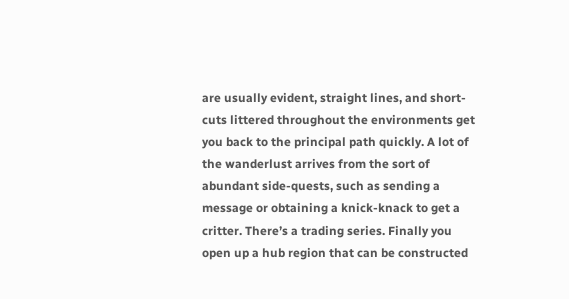are usually evident, straight lines, and short-cuts littered throughout the environments get you back to the principal path quickly. A lot of the wanderlust arrives from the sort of abundant side-quests, such as sending a message or obtaining a knick-knack to get a critter. There’s a trading series. Finally you open up a hub region that can be constructed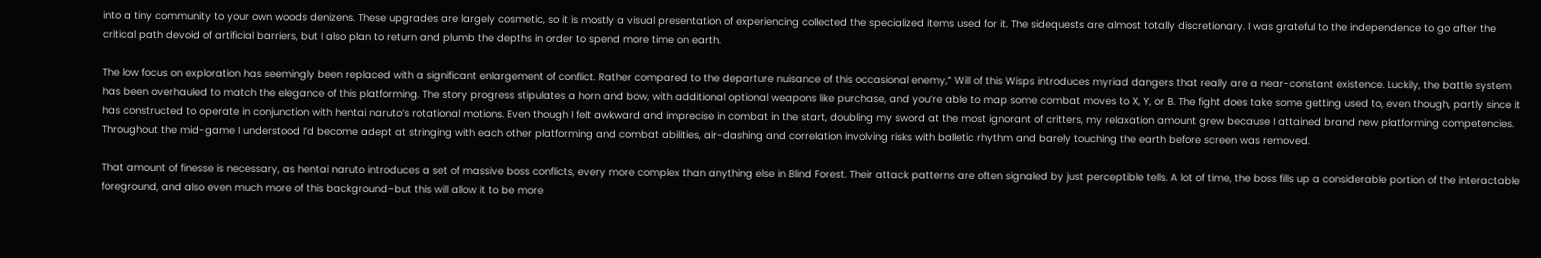into a tiny community to your own woods denizens. These upgrades are largely cosmetic, so it is mostly a visual presentation of experiencing collected the specialized items used for it. The sidequests are almost totally discretionary. I was grateful to the independence to go after the critical path devoid of artificial barriers, but I also plan to return and plumb the depths in order to spend more time on earth.

The low focus on exploration has seemingly been replaced with a significant enlargement of conflict. Rather compared to the departure nuisance of this occasional enemy,” Will of this Wisps introduces myriad dangers that really are a near-constant existence. Luckily, the battle system has been overhauled to match the elegance of this platforming. The story progress stipulates a horn and bow, with additional optional weapons like purchase, and you’re able to map some combat moves to X, Y, or B. The fight does take some getting used to, even though, partly since it has constructed to operate in conjunction with hentai naruto‘s rotational motions. Even though I felt awkward and imprecise in combat in the start, doubling my sword at the most ignorant of critters, my relaxation amount grew because I attained brand new platforming competencies. Throughout the mid-game I understood I’d become adept at stringing with each other platforming and combat abilities, air-dashing and correlation involving risks with balletic rhythm and barely touching the earth before screen was removed.

That amount of finesse is necessary, as hentai naruto introduces a set of massive boss conflicts, every more complex than anything else in Blind Forest. Their attack patterns are often signaled by just perceptible tells. A lot of time, the boss fills up a considerable portion of the interactable foreground, and also even much more of this background–but this will allow it to be more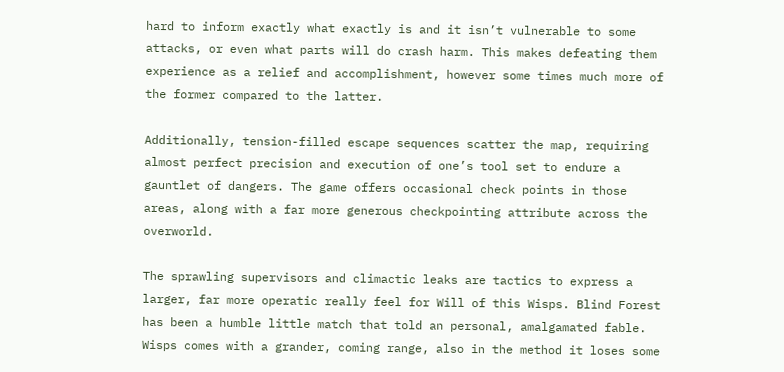hard to inform exactly what exactly is and it isn’t vulnerable to some attacks, or even what parts will do crash harm. This makes defeating them experience as a relief and accomplishment, however some times much more of the former compared to the latter.

Additionally, tension-filled escape sequences scatter the map, requiring almost perfect precision and execution of one’s tool set to endure a gauntlet of dangers. The game offers occasional check points in those areas, along with a far more generous checkpointing attribute across the overworld.

The sprawling supervisors and climactic leaks are tactics to express a larger, far more operatic really feel for Will of this Wisps. Blind Forest has been a humble little match that told an personal, amalgamated fable. Wisps comes with a grander, coming range, also in the method it loses some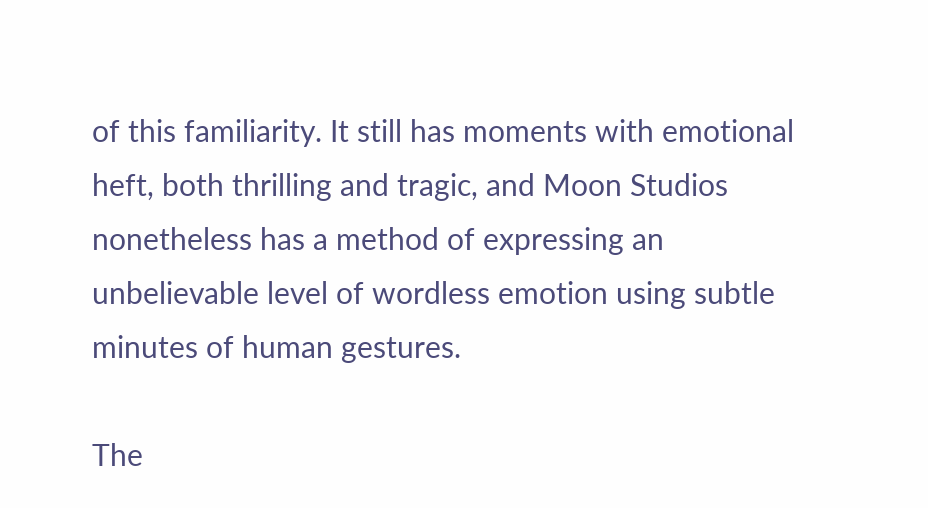of this familiarity. It still has moments with emotional heft, both thrilling and tragic, and Moon Studios nonetheless has a method of expressing an unbelievable level of wordless emotion using subtle minutes of human gestures.

The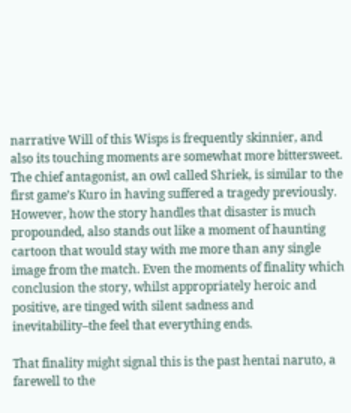narrative Will of this Wisps is frequently skinnier, and also its touching moments are somewhat more bittersweet. The chief antagonist, an owl called Shriek, is similar to the first game’s Kuro in having suffered a tragedy previously. However, how the story handles that disaster is much propounded, also stands out like a moment of haunting cartoon that would stay with me more than any single image from the match. Even the moments of finality which conclusion the story, whilst appropriately heroic and positive, are tinged with silent sadness and inevitability–the feel that everything ends.

That finality might signal this is the past hentai naruto, a farewell to the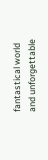fantastical world and unforgettable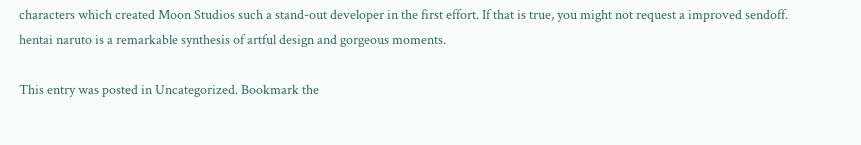characters which created Moon Studios such a stand-out developer in the first effort. If that is true, you might not request a improved sendoff. hentai naruto is a remarkable synthesis of artful design and gorgeous moments.

This entry was posted in Uncategorized. Bookmark the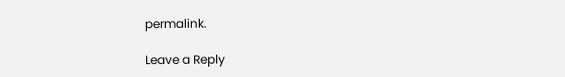permalink.

Leave a Reply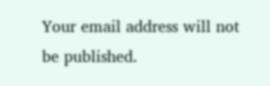Your email address will not be published.